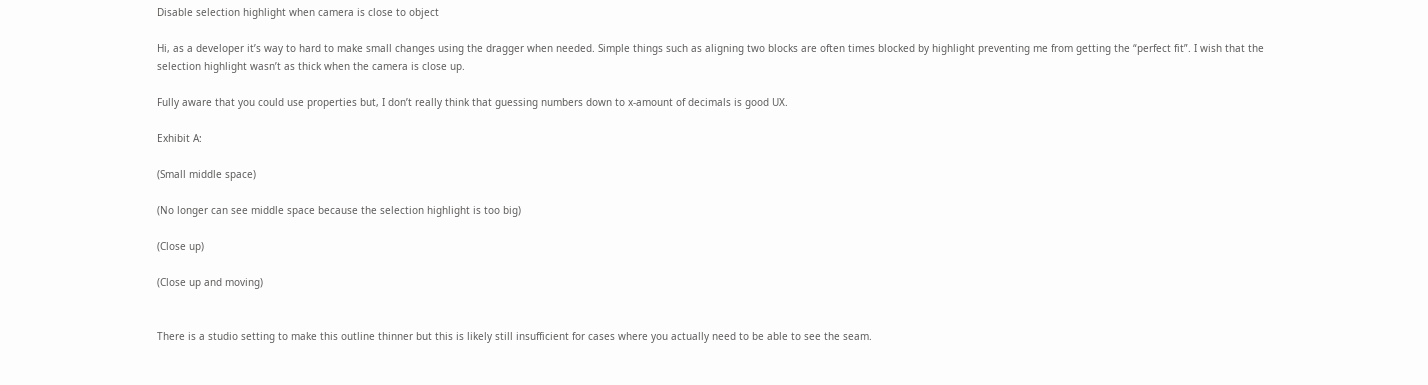Disable selection highlight when camera is close to object

Hi, as a developer it’s way to hard to make small changes using the dragger when needed. Simple things such as aligning two blocks are often times blocked by highlight preventing me from getting the “perfect fit”. I wish that the selection highlight wasn’t as thick when the camera is close up.

Fully aware that you could use properties but, I don’t really think that guessing numbers down to x-amount of decimals is good UX.

Exhibit A:

(Small middle space)

(No longer can see middle space because the selection highlight is too big)

(Close up)

(Close up and moving)


There is a studio setting to make this outline thinner but this is likely still insufficient for cases where you actually need to be able to see the seam.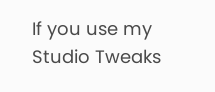If you use my Studio Tweaks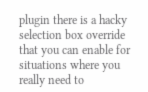plugin there is a hacky selection box override that you can enable for situations where you really need to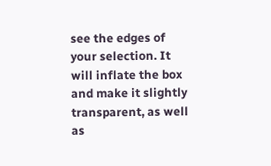see the edges of your selection. It will inflate the box and make it slightly transparent, as well as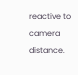reactive to camera distance.